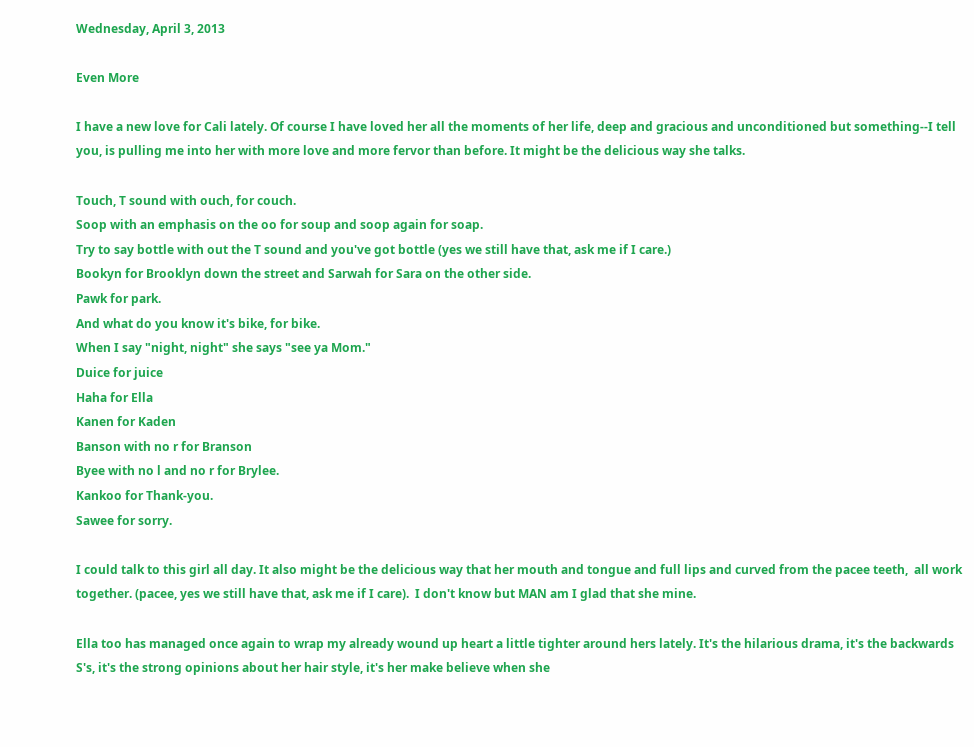Wednesday, April 3, 2013

Even More

I have a new love for Cali lately. Of course I have loved her all the moments of her life, deep and gracious and unconditioned but something--I tell you, is pulling me into her with more love and more fervor than before. It might be the delicious way she talks.

Touch, T sound with ouch, for couch.
Soop with an emphasis on the oo for soup and soop again for soap.
Try to say bottle with out the T sound and you've got bottle (yes we still have that, ask me if I care.)
Bookyn for Brooklyn down the street and Sarwah for Sara on the other side.
Pawk for park.
And what do you know it's bike, for bike.
When I say "night, night" she says "see ya Mom."
Duice for juice
Haha for Ella
Kanen for Kaden
Banson with no r for Branson
Byee with no l and no r for Brylee.
Kankoo for Thank-you.
Sawee for sorry.

I could talk to this girl all day. It also might be the delicious way that her mouth and tongue and full lips and curved from the pacee teeth,  all work together. (pacee, yes we still have that, ask me if I care).  I don't know but MAN am I glad that she mine.

Ella too has managed once again to wrap my already wound up heart a little tighter around hers lately. It's the hilarious drama, it's the backwards S's, it's the strong opinions about her hair style, it's her make believe when she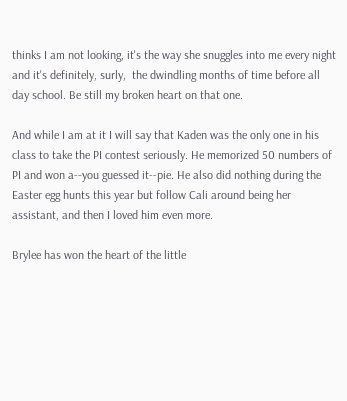thinks I am not looking, it's the way she snuggles into me every night and it's definitely, surly,  the dwindling months of time before all day school. Be still my broken heart on that one.

And while I am at it I will say that Kaden was the only one in his class to take the PI contest seriously. He memorized 50 numbers of PI and won a--you guessed it--pie. He also did nothing during the Easter egg hunts this year but follow Cali around being her assistant, and then I loved him even more.

Brylee has won the heart of the little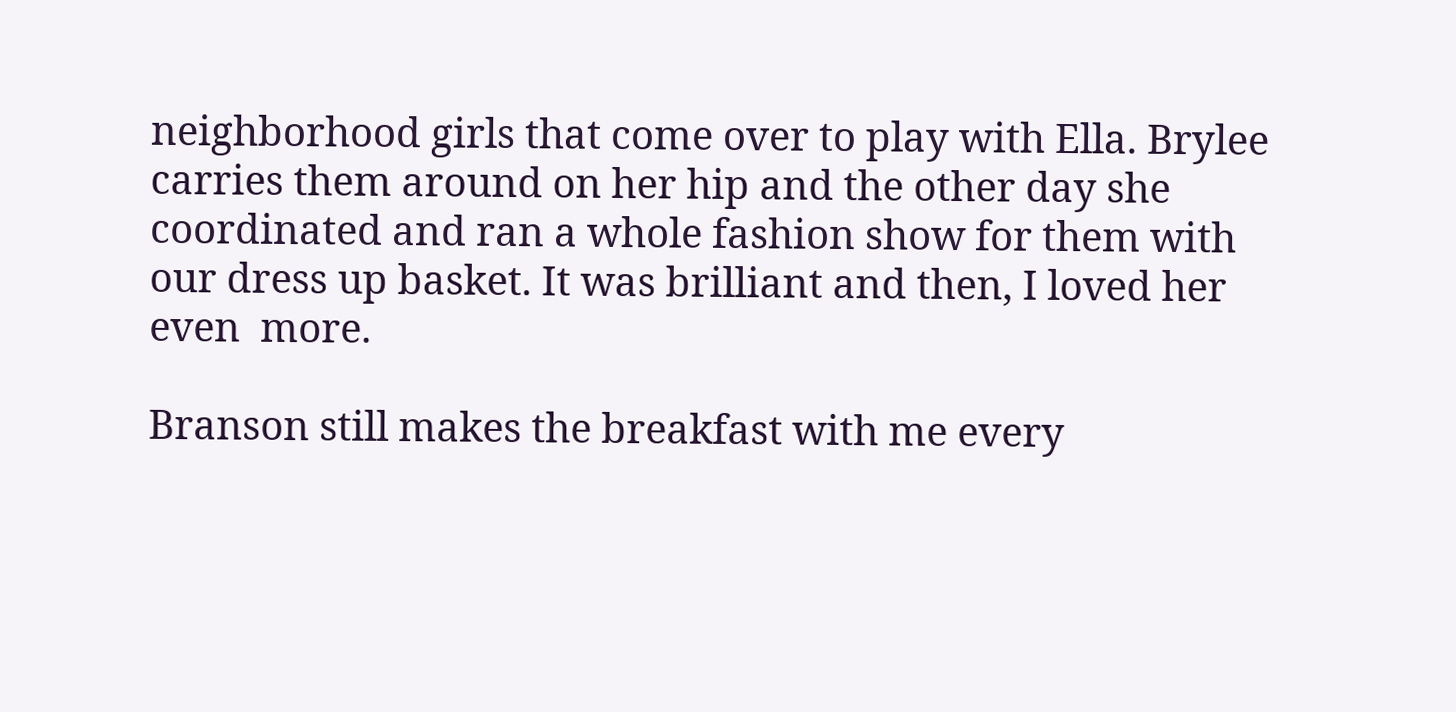neighborhood girls that come over to play with Ella. Brylee carries them around on her hip and the other day she coordinated and ran a whole fashion show for them with our dress up basket. It was brilliant and then, I loved her even  more.

Branson still makes the breakfast with me every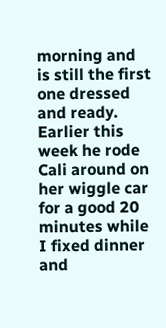morning and is still the first one dressed and ready. Earlier this week he rode Cali around on her wiggle car for a good 20 minutes while I fixed dinner and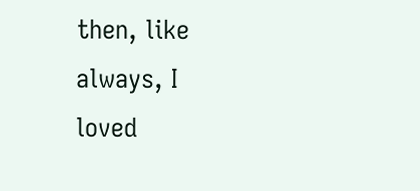then, like always, I loved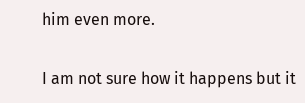him even more.

I am not sure how it happens but it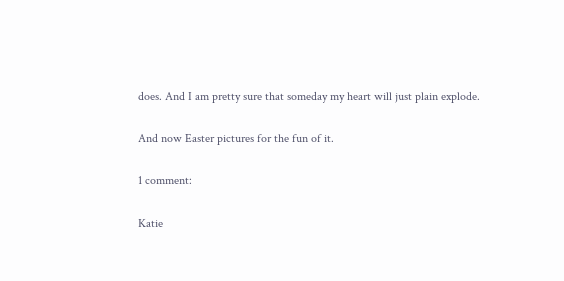does. And I am pretty sure that someday my heart will just plain explode.

And now Easter pictures for the fun of it.

1 comment:

Katie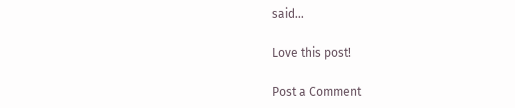said...

Love this post!

Post a Comment